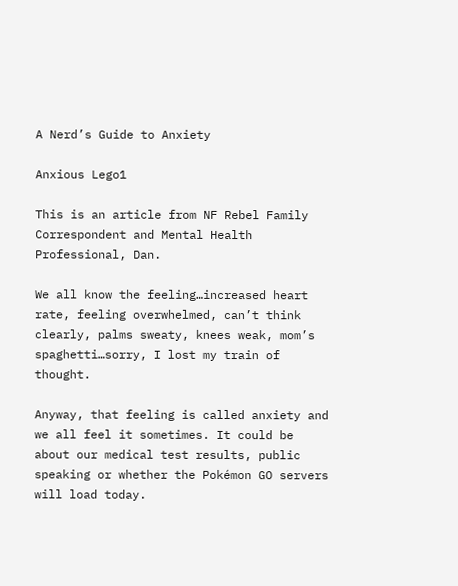A Nerd’s Guide to Anxiety

Anxious Lego1

This is an article from NF Rebel Family Correspondent and Mental Health Professional, Dan.

We all know the feeling…increased heart rate, feeling overwhelmed, can’t think clearly, palms sweaty, knees weak, mom’s spaghetti…sorry, I lost my train of thought.

Anyway, that feeling is called anxiety and we all feel it sometimes. It could be about our medical test results, public speaking or whether the Pokémon GO servers will load today.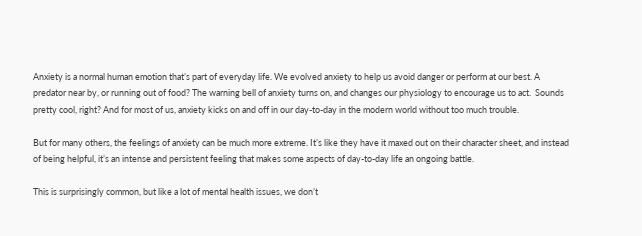Anxiety is a normal human emotion that’s part of everyday life. We evolved anxiety to help us avoid danger or perform at our best. A predator near by, or running out of food? The warning bell of anxiety turns on, and changes our physiology to encourage us to act.  Sounds pretty cool, right? And for most of us, anxiety kicks on and off in our day-to-day in the modern world without too much trouble.

But for many others, the feelings of anxiety can be much more extreme. It’s like they have it maxed out on their character sheet, and instead of being helpful, it’s an intense and persistent feeling that makes some aspects of day-to-day life an ongoing battle.

This is surprisingly common, but like a lot of mental health issues, we don’t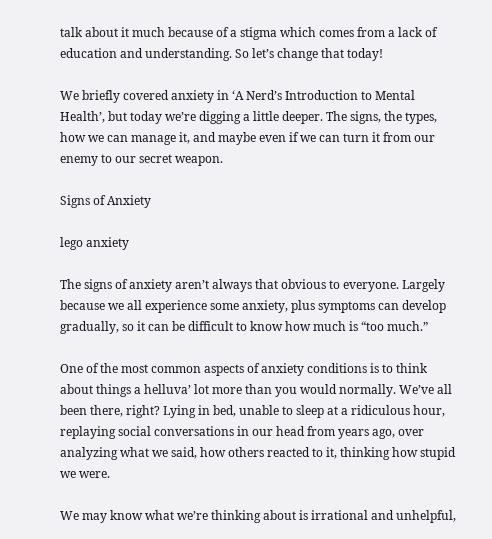talk about it much because of a stigma which comes from a lack of education and understanding. So let’s change that today!

We briefly covered anxiety in ‘A Nerd’s Introduction to Mental Health’, but today we’re digging a little deeper. The signs, the types, how we can manage it, and maybe even if we can turn it from our enemy to our secret weapon.

Signs of Anxiety

lego anxiety

The signs of anxiety aren’t always that obvious to everyone. Largely because we all experience some anxiety, plus symptoms can develop gradually, so it can be difficult to know how much is “too much.”

One of the most common aspects of anxiety conditions is to think about things a helluva’ lot more than you would normally. We’ve all been there, right? Lying in bed, unable to sleep at a ridiculous hour, replaying social conversations in our head from years ago, over analyzing what we said, how others reacted to it, thinking how stupid we were.

We may know what we’re thinking about is irrational and unhelpful,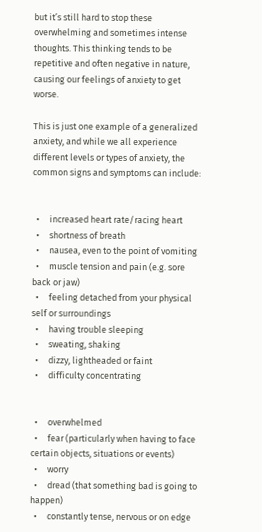but it’s still hard to stop these overwhelming and sometimes intense thoughts. This thinking tends to be repetitive and often negative in nature, causing our feelings of anxiety to get worse.

This is just one example of a generalized anxiety, and while we all experience different levels or types of anxiety, the common signs and symptoms can include:


  •     increased heart rate/racing heart
  •     shortness of breath
  •     nausea, even to the point of vomiting
  •     muscle tension and pain (e.g. sore back or jaw)
  •     feeling detached from your physical self or surroundings
  •     having trouble sleeping
  •     sweating, shaking
  •     dizzy, lightheaded or faint
  •     difficulty concentrating


  •     overwhelmed
  •     fear (particularly when having to face certain objects, situations or events)
  •     worry
  •     dread (that something bad is going to happen)
  •     constantly tense, nervous or on edge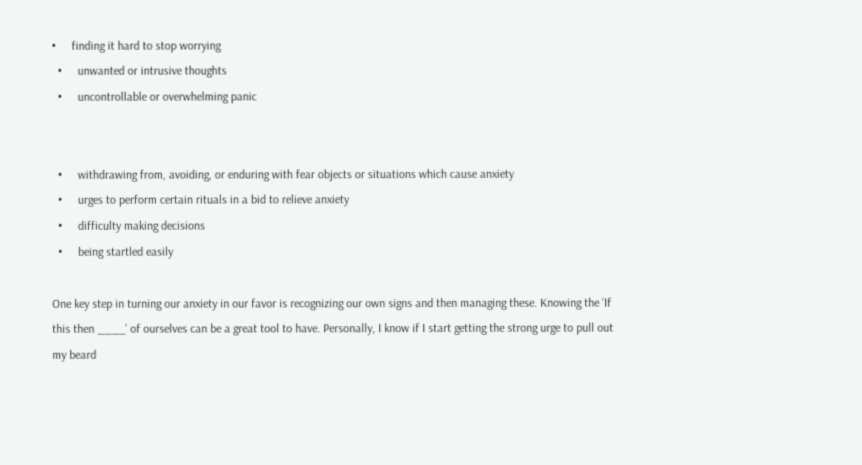•     finding it hard to stop worrying
  •     unwanted or intrusive thoughts
  •     uncontrollable or overwhelming panic


  •     withdrawing from, avoiding, or enduring with fear objects or situations which cause anxiety
  •     urges to perform certain rituals in a bid to relieve anxiety
  •     difficulty making decisions
  •     being startled easily

One key step in turning our anxiety in our favor is recognizing our own signs and then managing these. Knowing the ‘If this then ____’ of ourselves can be a great tool to have. Personally, I know if I start getting the strong urge to pull out my beard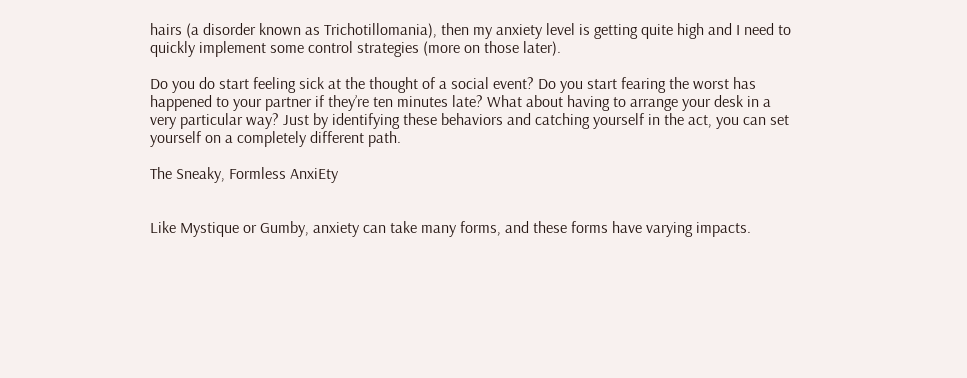hairs (a disorder known as Trichotillomania), then my anxiety level is getting quite high and I need to quickly implement some control strategies (more on those later).

Do you do start feeling sick at the thought of a social event? Do you start fearing the worst has happened to your partner if they’re ten minutes late? What about having to arrange your desk in a very particular way? Just by identifying these behaviors and catching yourself in the act, you can set yourself on a completely different path.

The Sneaky, Formless AnxiEty


Like Mystique or Gumby, anxiety can take many forms, and these forms have varying impacts.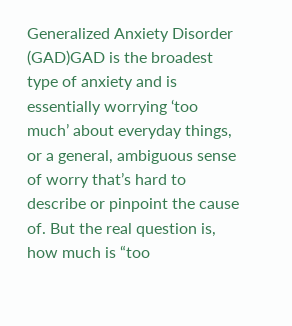Generalized Anxiety Disorder (GAD)GAD is the broadest type of anxiety and is essentially worrying ‘too much’ about everyday things, or a general, ambiguous sense of worry that’s hard to describe or pinpoint the cause of. But the real question is, how much is “too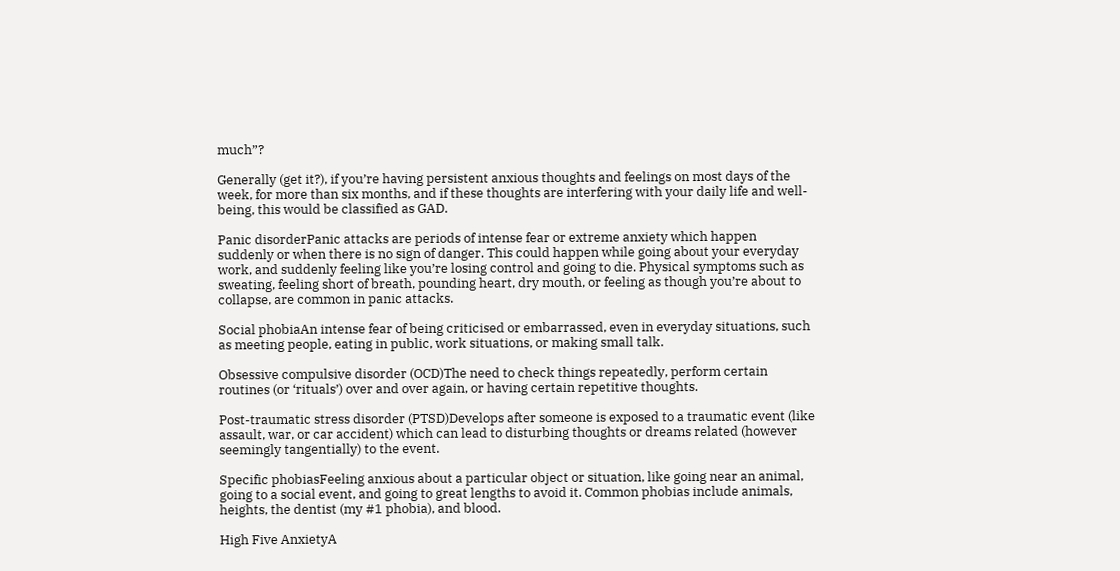much”?

Generally (get it?), if you’re having persistent anxious thoughts and feelings on most days of the week, for more than six months, and if these thoughts are interfering with your daily life and well-being, this would be classified as GAD.

Panic disorderPanic attacks are periods of intense fear or extreme anxiety which happen suddenly or when there is no sign of danger. This could happen while going about your everyday work, and suddenly feeling like you’re losing control and going to die. Physical symptoms such as sweating, feeling short of breath, pounding heart, dry mouth, or feeling as though you’re about to collapse, are common in panic attacks.

Social phobiaAn intense fear of being criticised or embarrassed, even in everyday situations, such as meeting people, eating in public, work situations, or making small talk.

Obsessive compulsive disorder (OCD)The need to check things repeatedly, perform certain routines (or ‘rituals’) over and over again, or having certain repetitive thoughts.

Post-traumatic stress disorder (PTSD)Develops after someone is exposed to a traumatic event (like assault, war, or car accident) which can lead to disturbing thoughts or dreams related (however seemingly tangentially) to the event.

Specific phobiasFeeling anxious about a particular object or situation, like going near an animal, going to a social event, and going to great lengths to avoid it. Common phobias include animals, heights, the dentist (my #1 phobia), and blood.

High Five AnxietyA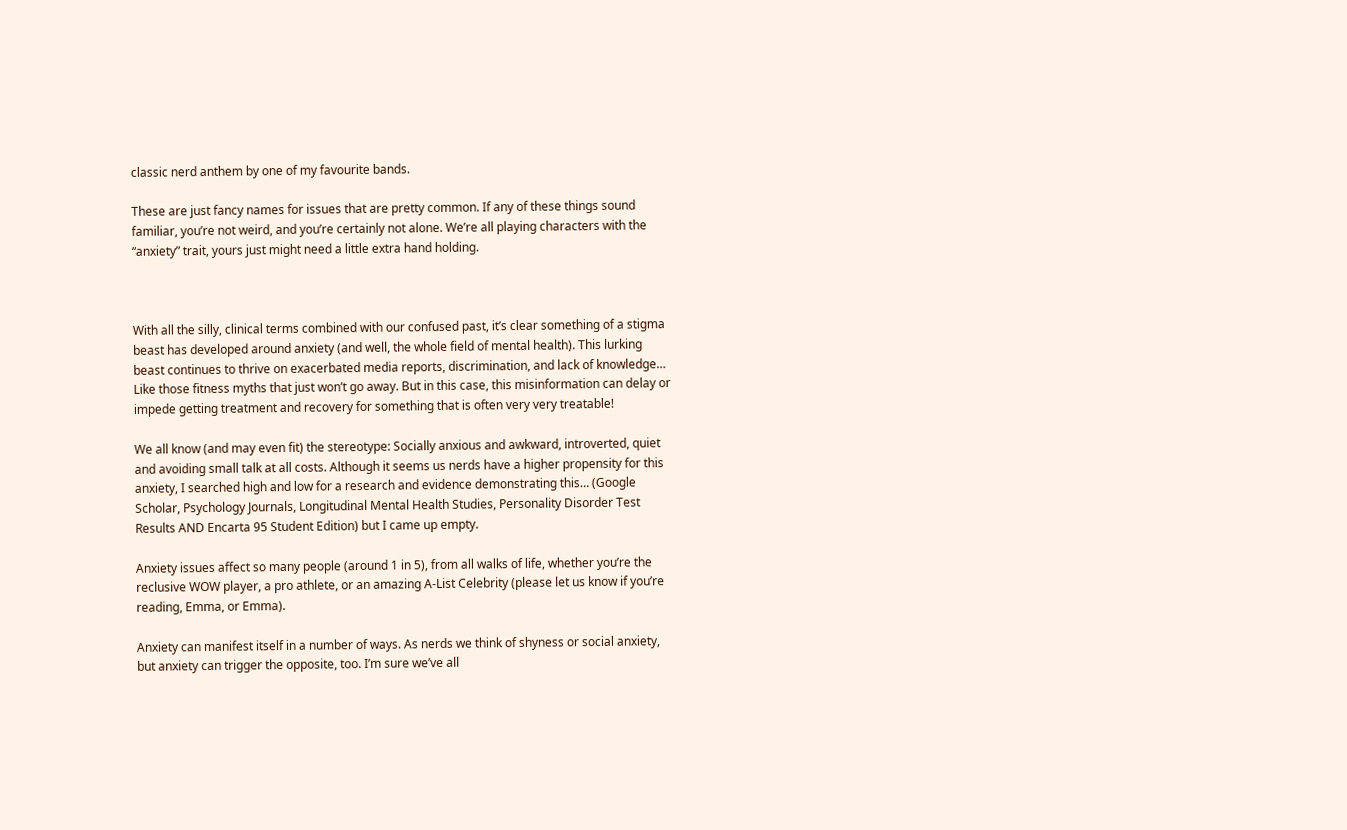classic nerd anthem by one of my favourite bands.

These are just fancy names for issues that are pretty common. If any of these things sound familiar, you’re not weird, and you’re certainly not alone. We’re all playing characters with the “anxiety” trait, yours just might need a little extra hand holding.



With all the silly, clinical terms combined with our confused past, it’s clear something of a stigma beast has developed around anxiety (and well, the whole field of mental health). This lurking beast continues to thrive on exacerbated media reports, discrimination, and lack of knowledge… Like those fitness myths that just won’t go away. But in this case, this misinformation can delay or impede getting treatment and recovery for something that is often very very treatable!

We all know (and may even fit) the stereotype: Socially anxious and awkward, introverted, quiet and avoiding small talk at all costs. Although it seems us nerds have a higher propensity for this anxiety, I searched high and low for a research and evidence demonstrating this… (Google Scholar, Psychology Journals, Longitudinal Mental Health Studies, Personality Disorder Test Results AND Encarta 95 Student Edition) but I came up empty.

Anxiety issues affect so many people (around 1 in 5), from all walks of life, whether you’re the reclusive WOW player, a pro athlete, or an amazing A-List Celebrity (please let us know if you’re reading, Emma, or Emma).

Anxiety can manifest itself in a number of ways. As nerds we think of shyness or social anxiety, but anxiety can trigger the opposite, too. I’m sure we’ve all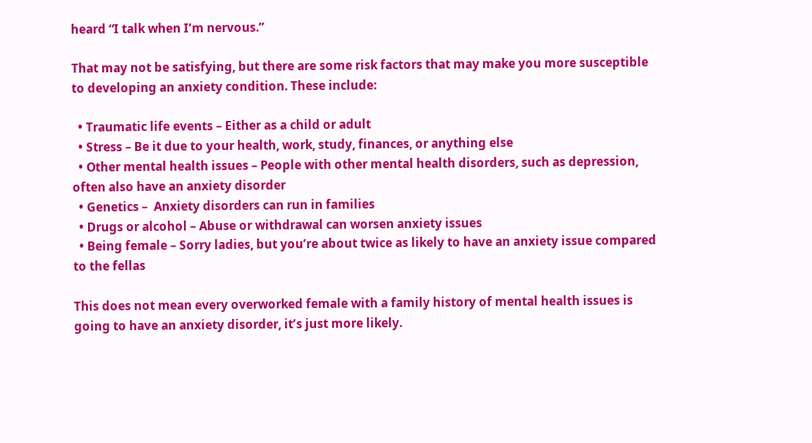heard “I talk when I’m nervous.”

That may not be satisfying, but there are some risk factors that may make you more susceptible to developing an anxiety condition. These include:

  • Traumatic life events – Either as a child or adult
  • Stress – Be it due to your health, work, study, finances, or anything else
  • Other mental health issues – People with other mental health disorders, such as depression, often also have an anxiety disorder
  • Genetics –  Anxiety disorders can run in families
  • Drugs or alcohol – Abuse or withdrawal can worsen anxiety issues
  • Being female – Sorry ladies, but you’re about twice as likely to have an anxiety issue compared to the fellas

This does not mean every overworked female with a family history of mental health issues is going to have an anxiety disorder, it’s just more likely.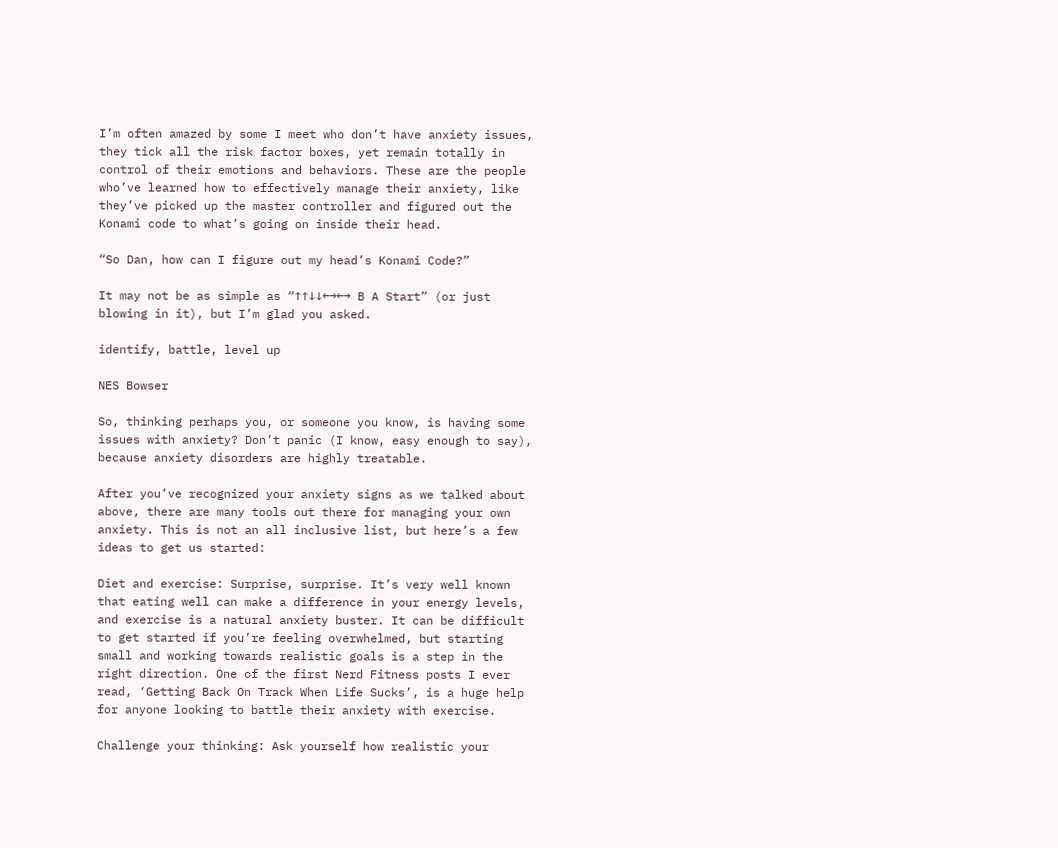I’m often amazed by some I meet who don’t have anxiety issues, they tick all the risk factor boxes, yet remain totally in control of their emotions and behaviors. These are the people who’ve learned how to effectively manage their anxiety, like they’ve picked up the master controller and figured out the Konami code to what’s going on inside their head.

“So Dan, how can I figure out my head’s Konami Code?”

It may not be as simple as “↑↑↓↓←→←→ B A Start” (or just blowing in it), but I’m glad you asked.

identify, battle, level up

NES Bowser

So, thinking perhaps you, or someone you know, is having some issues with anxiety? Don’t panic (I know, easy enough to say), because anxiety disorders are highly treatable.

After you’ve recognized your anxiety signs as we talked about above, there are many tools out there for managing your own anxiety. This is not an all inclusive list, but here’s a few ideas to get us started:

Diet and exercise: Surprise, surprise. It’s very well known that eating well can make a difference in your energy levels, and exercise is a natural anxiety buster. It can be difficult to get started if you’re feeling overwhelmed, but starting small and working towards realistic goals is a step in the right direction. One of the first Nerd Fitness posts I ever read, ‘Getting Back On Track When Life Sucks’, is a huge help for anyone looking to battle their anxiety with exercise.

Challenge your thinking: Ask yourself how realistic your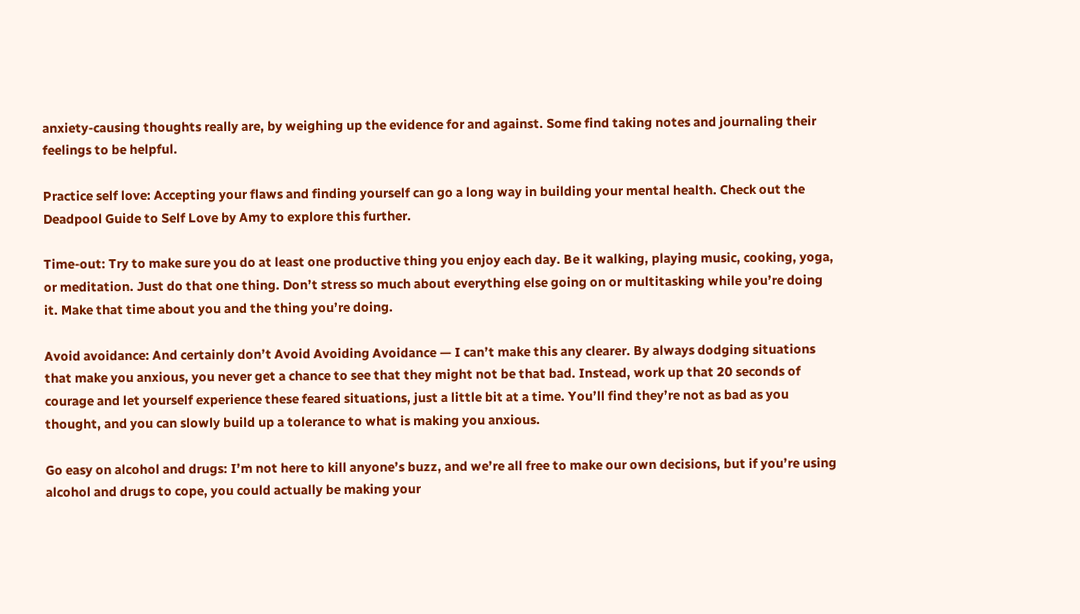anxiety-causing thoughts really are, by weighing up the evidence for and against. Some find taking notes and journaling their feelings to be helpful.

Practice self love: Accepting your flaws and finding yourself can go a long way in building your mental health. Check out the Deadpool Guide to Self Love by Amy to explore this further.

Time-out: Try to make sure you do at least one productive thing you enjoy each day. Be it walking, playing music, cooking, yoga, or meditation. Just do that one thing. Don’t stress so much about everything else going on or multitasking while you’re doing it. Make that time about you and the thing you’re doing.

Avoid avoidance: And certainly don’t Avoid Avoiding Avoidance — I can’t make this any clearer. By always dodging situations that make you anxious, you never get a chance to see that they might not be that bad. Instead, work up that 20 seconds of courage and let yourself experience these feared situations, just a little bit at a time. You’ll find they’re not as bad as you thought, and you can slowly build up a tolerance to what is making you anxious.

Go easy on alcohol and drugs: I’m not here to kill anyone’s buzz, and we’re all free to make our own decisions, but if you’re using alcohol and drugs to cope, you could actually be making your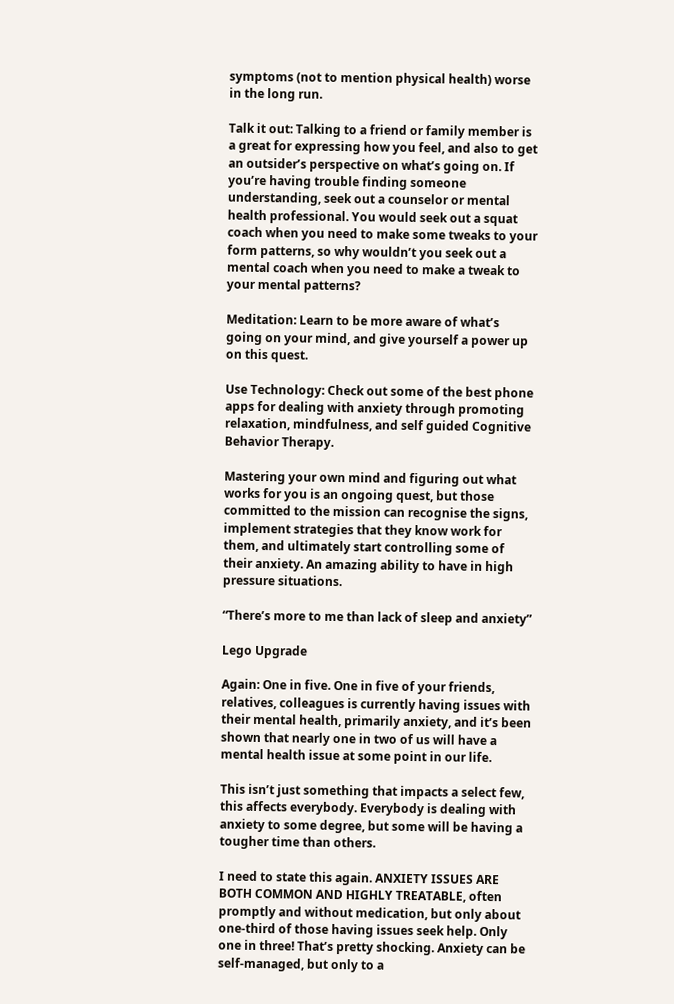symptoms (not to mention physical health) worse in the long run.

Talk it out: Talking to a friend or family member is a great for expressing how you feel, and also to get an outsider’s perspective on what’s going on. If you’re having trouble finding someone understanding, seek out a counselor or mental health professional. You would seek out a squat coach when you need to make some tweaks to your form patterns, so why wouldn’t you seek out a mental coach when you need to make a tweak to your mental patterns?

Meditation: Learn to be more aware of what’s going on your mind, and give yourself a power up on this quest.

Use Technology: Check out some of the best phone apps for dealing with anxiety through promoting relaxation, mindfulness, and self guided Cognitive Behavior Therapy.

Mastering your own mind and figuring out what works for you is an ongoing quest, but those committed to the mission can recognise the signs, implement strategies that they know work for them, and ultimately start controlling some of their anxiety. An amazing ability to have in high pressure situations.

“There’s more to me than lack of sleep and anxiety”

Lego Upgrade

Again: One in five. One in five of your friends, relatives, colleagues is currently having issues with their mental health, primarily anxiety, and it’s been shown that nearly one in two of us will have a mental health issue at some point in our life.

This isn’t just something that impacts a select few, this affects everybody. Everybody is dealing with anxiety to some degree, but some will be having a tougher time than others.

I need to state this again. ANXIETY ISSUES ARE BOTH COMMON AND HIGHLY TREATABLE, often promptly and without medication, but only about one-third of those having issues seek help. Only one in three! That’s pretty shocking. Anxiety can be self-managed, but only to a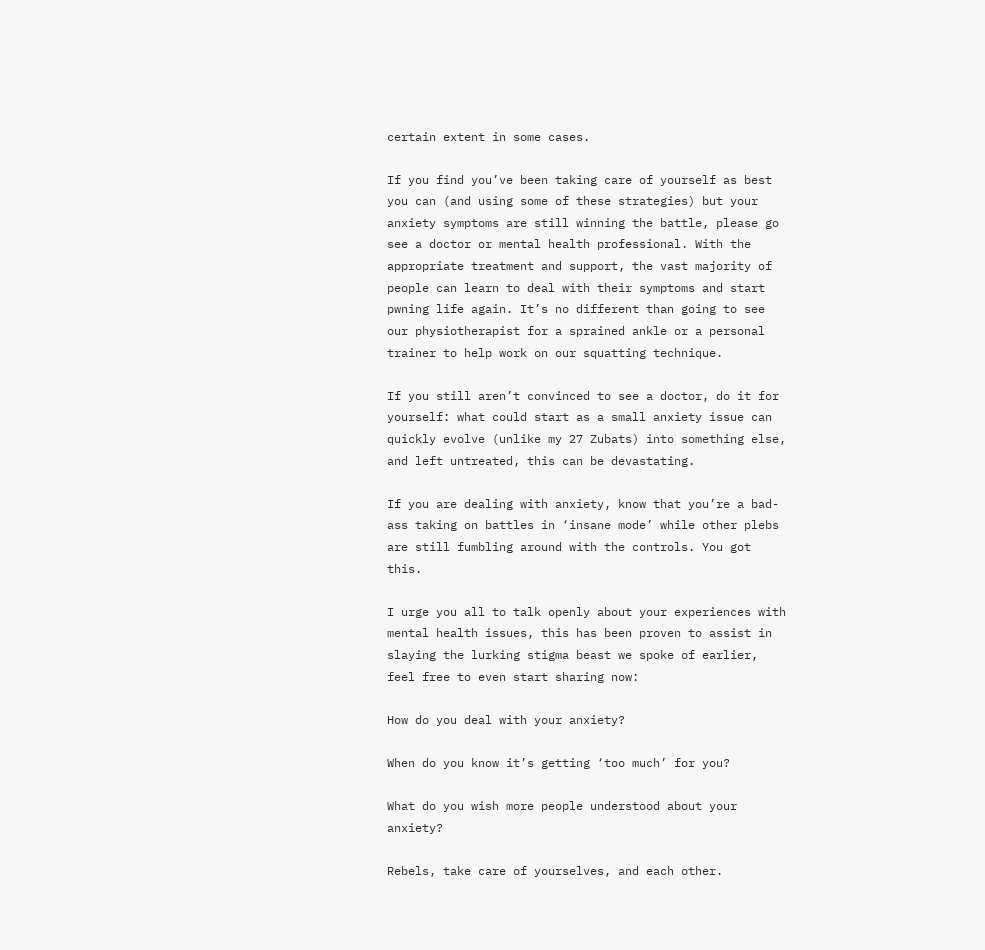certain extent in some cases.

If you find you’ve been taking care of yourself as best you can (and using some of these strategies) but your anxiety symptoms are still winning the battle, please go see a doctor or mental health professional. With the appropriate treatment and support, the vast majority of people can learn to deal with their symptoms and start pwning life again. It’s no different than going to see our physiotherapist for a sprained ankle or a personal trainer to help work on our squatting technique.

If you still aren’t convinced to see a doctor, do it for yourself: what could start as a small anxiety issue can quickly evolve (unlike my 27 Zubats) into something else, and left untreated, this can be devastating.

If you are dealing with anxiety, know that you’re a bad-ass taking on battles in ‘insane mode’ while other plebs are still fumbling around with the controls. You got this.

I urge you all to talk openly about your experiences with mental health issues, this has been proven to assist in slaying the lurking stigma beast we spoke of earlier, feel free to even start sharing now:

How do you deal with your anxiety?

When do you know it’s getting ‘too much’ for you?

What do you wish more people understood about your anxiety?

Rebels, take care of yourselves, and each other.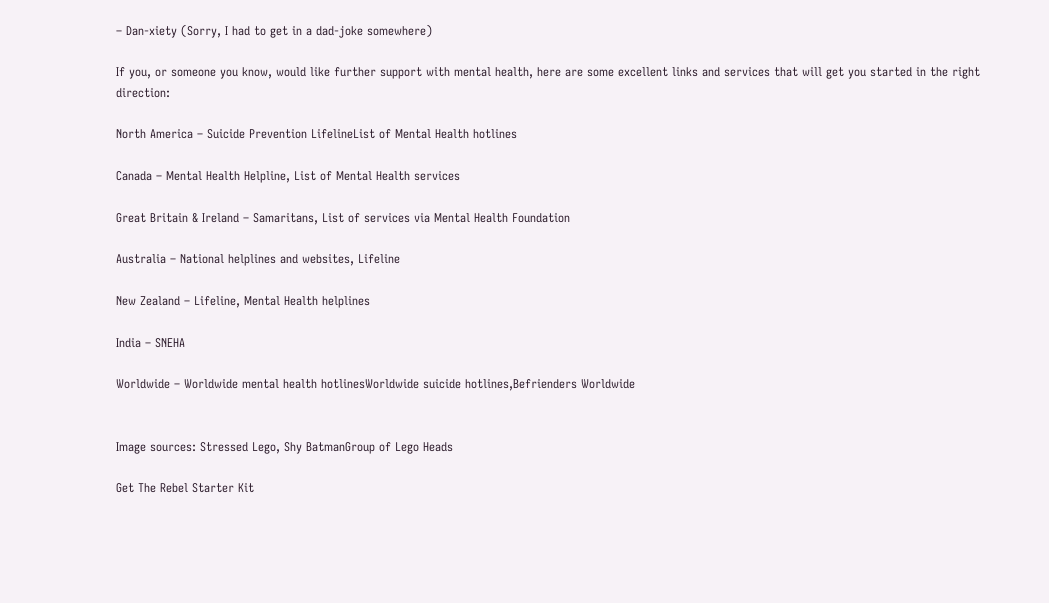– Dan-xiety (Sorry, I had to get in a dad-joke somewhere)

If you, or someone you know, would like further support with mental health, here are some excellent links and services that will get you started in the right direction:

North America – Suicide Prevention LifelineList of Mental Health hotlines

Canada – Mental Health Helpline, List of Mental Health services

Great Britain & Ireland – Samaritans, List of services via Mental Health Foundation

Australia – National helplines and websites, Lifeline

New Zealand – Lifeline, Mental Health helplines

India – SNEHA

Worldwide – Worldwide mental health hotlinesWorldwide suicide hotlines,Befrienders Worldwide


Image sources: Stressed Lego, Shy BatmanGroup of Lego Heads

Get The Rebel Starter Kit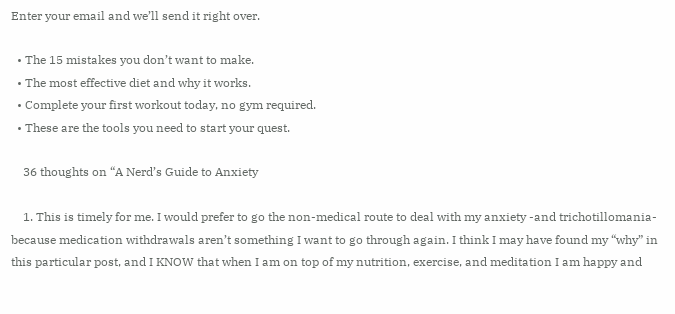Enter your email and we’ll send it right over.

  • The 15 mistakes you don’t want to make.
  • The most effective diet and why it works.
  • Complete your first workout today, no gym required.
  • These are the tools you need to start your quest.

    36 thoughts on “A Nerd’s Guide to Anxiety

    1. This is timely for me. I would prefer to go the non-medical route to deal with my anxiety -and trichotillomania- because medication withdrawals aren’t something I want to go through again. I think I may have found my “why” in this particular post, and I KNOW that when I am on top of my nutrition, exercise, and meditation I am happy and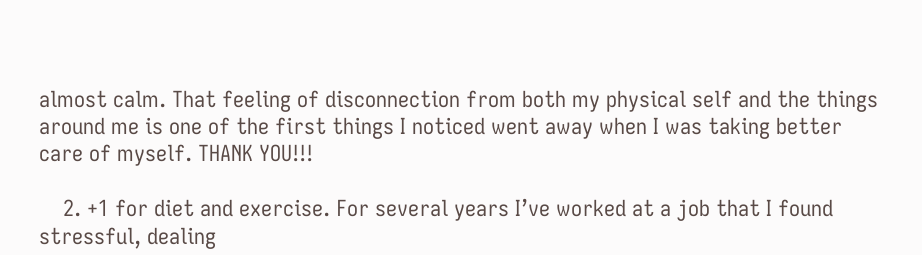almost calm. That feeling of disconnection from both my physical self and the things around me is one of the first things I noticed went away when I was taking better care of myself. THANK YOU!!!

    2. +1 for diet and exercise. For several years I’ve worked at a job that I found stressful, dealing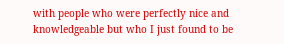with people who were perfectly nice and knowledgeable but who I just found to be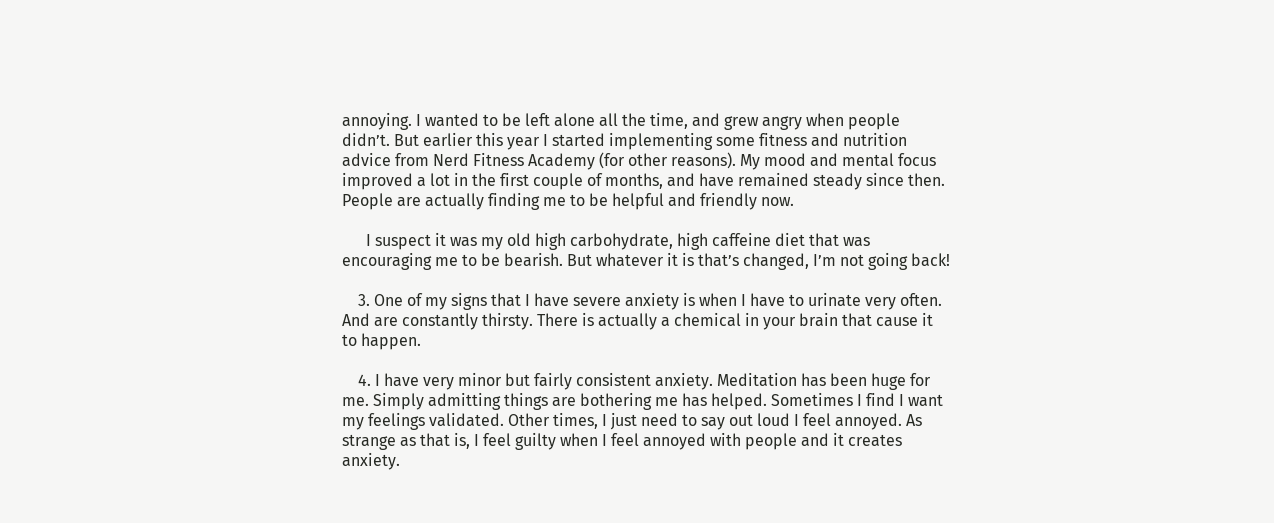annoying. I wanted to be left alone all the time, and grew angry when people didn’t. But earlier this year I started implementing some fitness and nutrition advice from Nerd Fitness Academy (for other reasons). My mood and mental focus improved a lot in the first couple of months, and have remained steady since then. People are actually finding me to be helpful and friendly now.

      I suspect it was my old high carbohydrate, high caffeine diet that was encouraging me to be bearish. But whatever it is that’s changed, I’m not going back!

    3. One of my signs that I have severe anxiety is when I have to urinate very often. And are constantly thirsty. There is actually a chemical in your brain that cause it to happen.

    4. I have very minor but fairly consistent anxiety. Meditation has been huge for me. Simply admitting things are bothering me has helped. Sometimes I find I want my feelings validated. Other times, I just need to say out loud I feel annoyed. As strange as that is, I feel guilty when I feel annoyed with people and it creates anxiety.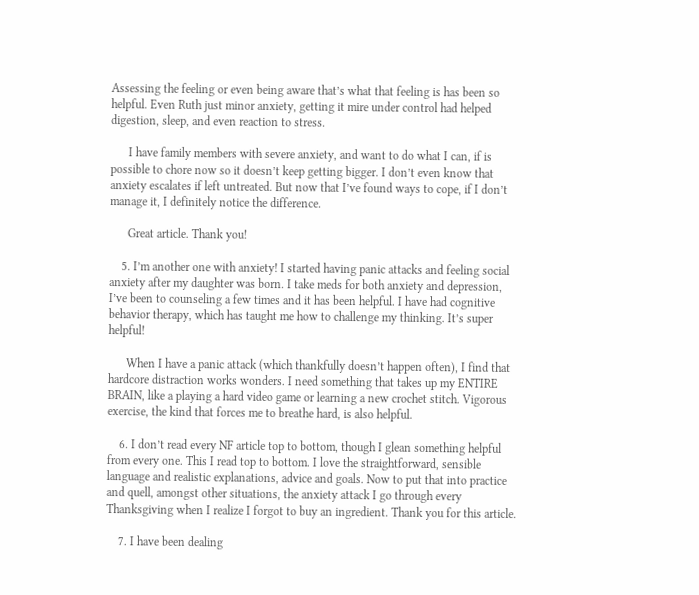Assessing the feeling or even being aware that’s what that feeling is has been so helpful. Even Ruth just minor anxiety, getting it mire under control had helped digestion, sleep, and even reaction to stress.

      I have family members with severe anxiety, and want to do what I can, if is possible to chore now so it doesn’t keep getting bigger. I don’t even know that anxiety escalates if left untreated. But now that I’ve found ways to cope, if I don’t manage it, I definitely notice the difference.

      Great article. Thank you!

    5. I’m another one with anxiety! I started having panic attacks and feeling social anxiety after my daughter was born. I take meds for both anxiety and depression, I’ve been to counseling a few times and it has been helpful. I have had cognitive behavior therapy, which has taught me how to challenge my thinking. It’s super helpful!

      When I have a panic attack (which thankfully doesn’t happen often), I find that hardcore distraction works wonders. I need something that takes up my ENTIRE BRAIN, like a playing a hard video game or learning a new crochet stitch. Vigorous exercise, the kind that forces me to breathe hard, is also helpful.

    6. I don’t read every NF article top to bottom, though I glean something helpful from every one. This I read top to bottom. I love the straightforward, sensible language and realistic explanations, advice and goals. Now to put that into practice and quell, amongst other situations, the anxiety attack I go through every Thanksgiving when I realize I forgot to buy an ingredient. Thank you for this article.

    7. I have been dealing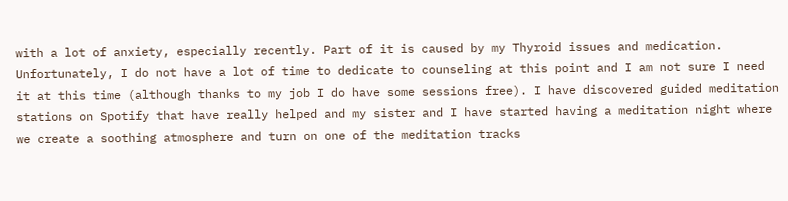with a lot of anxiety, especially recently. Part of it is caused by my Thyroid issues and medication. Unfortunately, I do not have a lot of time to dedicate to counseling at this point and I am not sure I need it at this time (although thanks to my job I do have some sessions free). I have discovered guided meditation stations on Spotify that have really helped and my sister and I have started having a meditation night where we create a soothing atmosphere and turn on one of the meditation tracks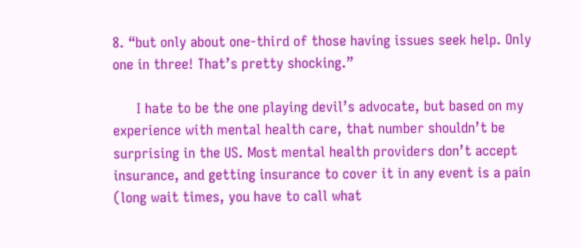8. “but only about one-third of those having issues seek help. Only one in three! That’s pretty shocking.”

      I hate to be the one playing devil’s advocate, but based on my experience with mental health care, that number shouldn’t be surprising in the US. Most mental health providers don’t accept insurance, and getting insurance to cover it in any event is a pain (long wait times, you have to call what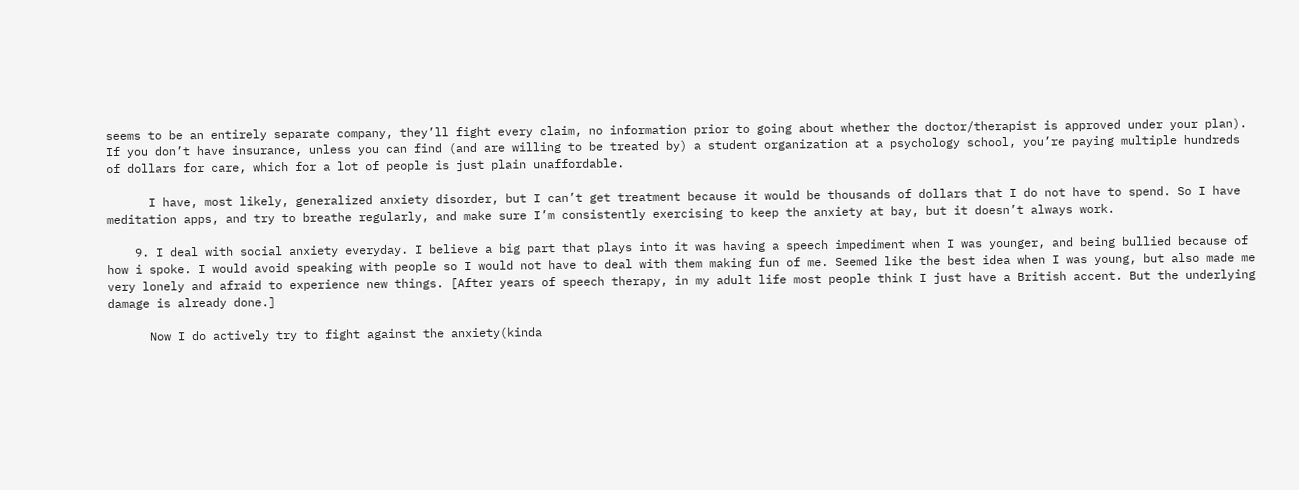seems to be an entirely separate company, they’ll fight every claim, no information prior to going about whether the doctor/therapist is approved under your plan). If you don’t have insurance, unless you can find (and are willing to be treated by) a student organization at a psychology school, you’re paying multiple hundreds of dollars for care, which for a lot of people is just plain unaffordable.

      I have, most likely, generalized anxiety disorder, but I can’t get treatment because it would be thousands of dollars that I do not have to spend. So I have meditation apps, and try to breathe regularly, and make sure I’m consistently exercising to keep the anxiety at bay, but it doesn’t always work.

    9. I deal with social anxiety everyday. I believe a big part that plays into it was having a speech impediment when I was younger, and being bullied because of how i spoke. I would avoid speaking with people so I would not have to deal with them making fun of me. Seemed like the best idea when I was young, but also made me very lonely and afraid to experience new things. [After years of speech therapy, in my adult life most people think I just have a British accent. But the underlying damage is already done.]

      Now I do actively try to fight against the anxiety(kinda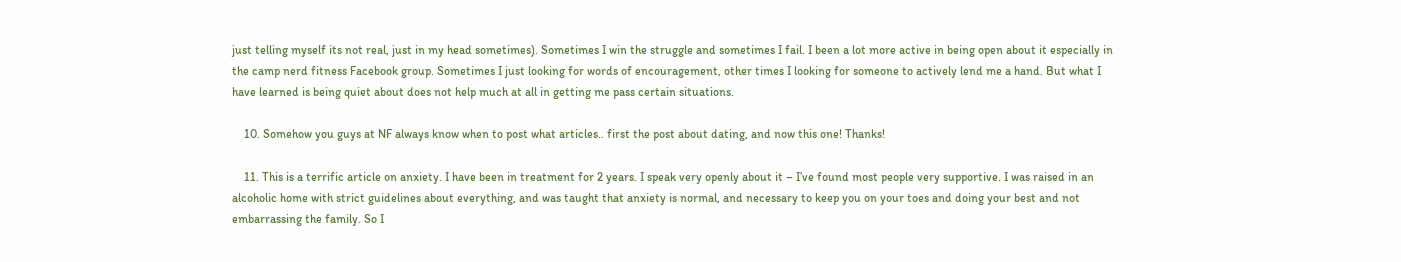just telling myself its not real, just in my head sometimes). Sometimes I win the struggle and sometimes I fail. I been a lot more active in being open about it especially in the camp nerd fitness Facebook group. Sometimes I just looking for words of encouragement, other times I looking for someone to actively lend me a hand. But what I have learned is being quiet about does not help much at all in getting me pass certain situations.

    10. Somehow you guys at NF always know when to post what articles.. first the post about dating, and now this one! Thanks!

    11. This is a terrific article on anxiety. I have been in treatment for 2 years. I speak very openly about it – I’ve found most people very supportive. I was raised in an alcoholic home with strict guidelines about everything, and was taught that anxiety is normal, and necessary to keep you on your toes and doing your best and not embarrassing the family. So I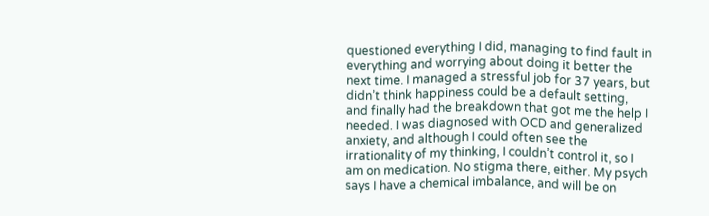questioned everything I did, managing to find fault in everything and worrying about doing it better the next time. I managed a stressful job for 37 years, but didn’t think happiness could be a default setting, and finally had the breakdown that got me the help I needed. I was diagnosed with OCD and generalized anxiety, and although I could often see the irrationality of my thinking, I couldn’t control it, so I am on medication. No stigma there, either. My psych says I have a chemical imbalance, and will be on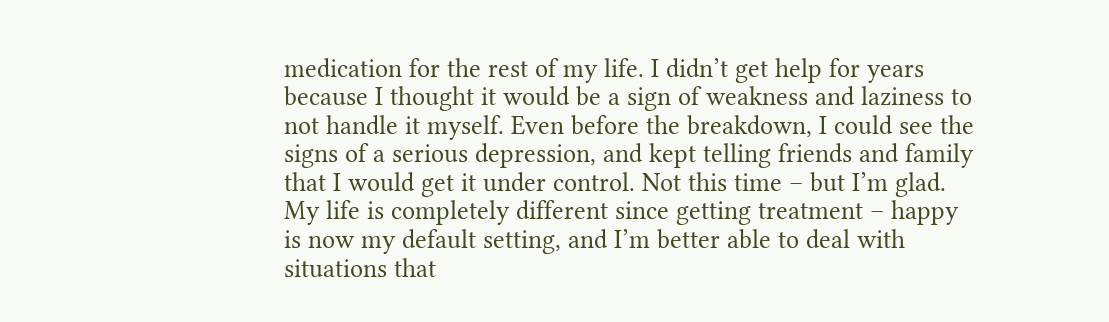medication for the rest of my life. I didn’t get help for years because I thought it would be a sign of weakness and laziness to not handle it myself. Even before the breakdown, I could see the signs of a serious depression, and kept telling friends and family that I would get it under control. Not this time – but I’m glad. My life is completely different since getting treatment – happy is now my default setting, and I’m better able to deal with situations that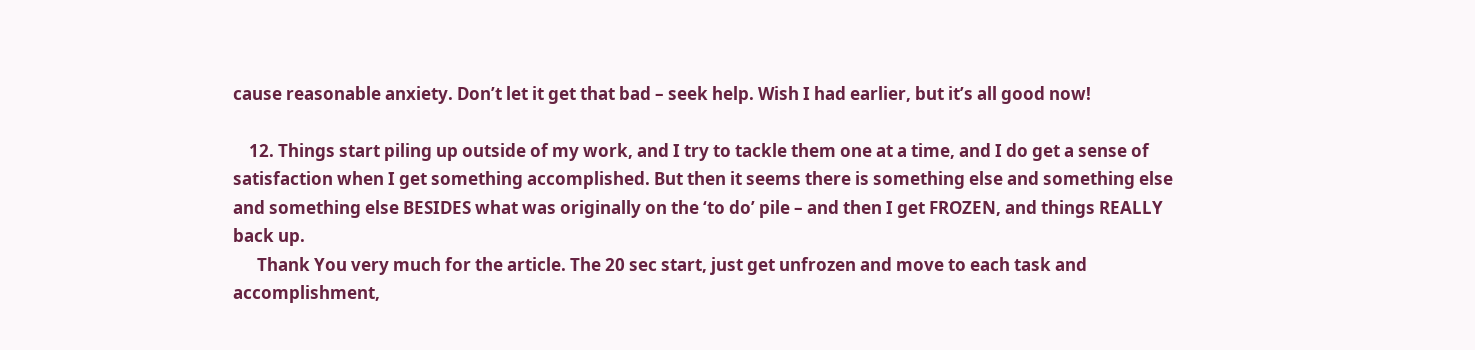cause reasonable anxiety. Don’t let it get that bad – seek help. Wish I had earlier, but it’s all good now!

    12. Things start piling up outside of my work, and I try to tackle them one at a time, and I do get a sense of satisfaction when I get something accomplished. But then it seems there is something else and something else and something else BESIDES what was originally on the ‘to do’ pile – and then I get FROZEN, and things REALLY back up.
      Thank You very much for the article. The 20 sec start, just get unfrozen and move to each task and accomplishment,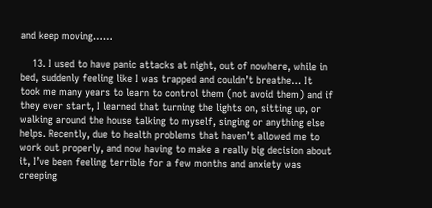and keep moving……

    13. I used to have panic attacks at night, out of nowhere, while in bed, suddenly feeling like I was trapped and couldn’t breathe… It took me many years to learn to control them (not avoid them) and if they ever start, I learned that turning the lights on, sitting up, or walking around the house talking to myself, singing or anything else helps. Recently, due to health problems that haven’t allowed me to work out properly, and now having to make a really big decision about it, I’ve been feeling terrible for a few months and anxiety was creeping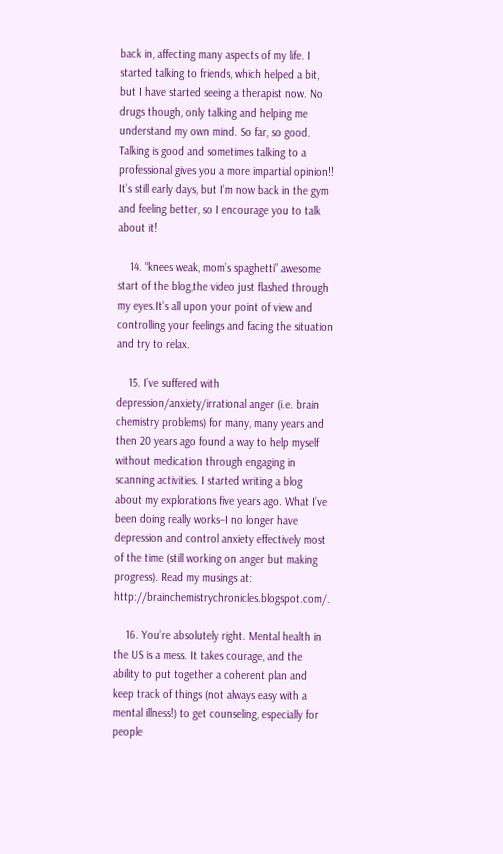back in, affecting many aspects of my life. I started talking to friends, which helped a bit, but I have started seeing a therapist now. No drugs though, only talking and helping me understand my own mind. So far, so good. Talking is good and sometimes talking to a professional gives you a more impartial opinion!! It’s still early days, but I’m now back in the gym and feeling better, so I encourage you to talk about it!

    14. “knees weak, mom’s spaghetti” awesome start of the blog,the video just flashed through my eyes.It’s all upon your point of view and controlling your feelings and facing the situation and try to relax.

    15. I’ve suffered with depression/anxiety/irrational anger (i.e. brain chemistry problems) for many, many years and then 20 years ago found a way to help myself without medication through engaging in scanning activities. I started writing a blog about my explorations five years ago. What I’ve been doing really works–I no longer have depression and control anxiety effectively most of the time (still working on anger but making progress). Read my musings at: http://brainchemistrychronicles.blogspot.com/.

    16. You’re absolutely right. Mental health in the US is a mess. It takes courage, and the ability to put together a coherent plan and keep track of things (not always easy with a mental illness!) to get counseling, especially for people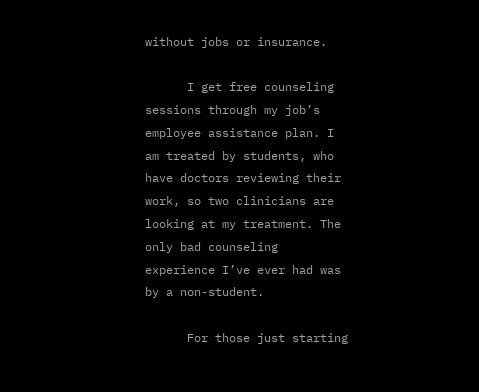without jobs or insurance.

      I get free counseling sessions through my job’s employee assistance plan. I am treated by students, who have doctors reviewing their work, so two clinicians are looking at my treatment. The only bad counseling experience I’ve ever had was by a non-student.

      For those just starting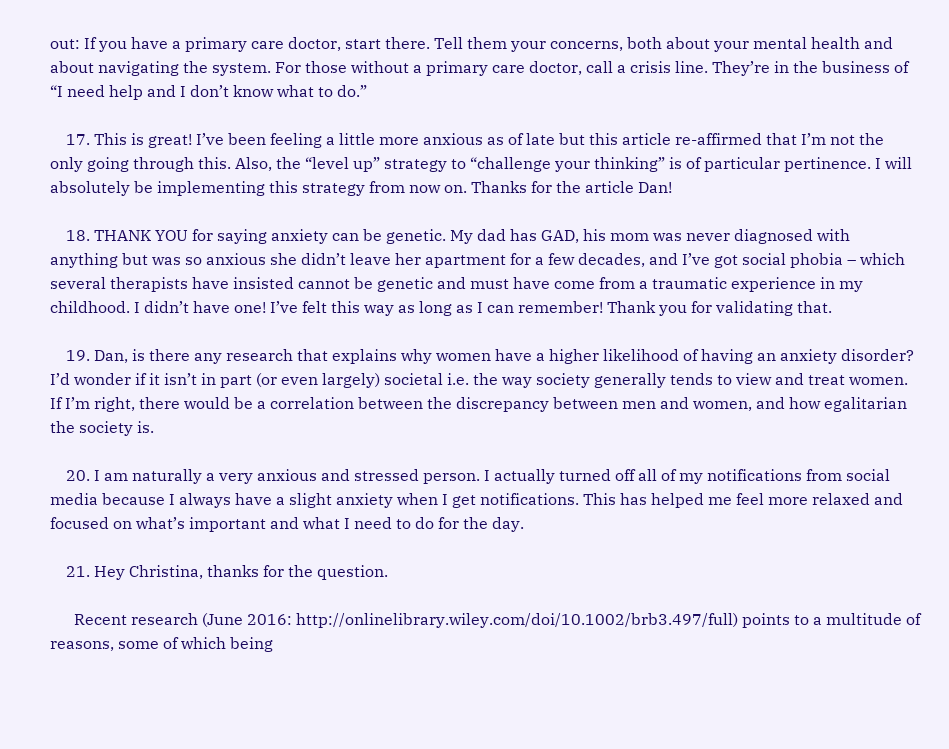out: If you have a primary care doctor, start there. Tell them your concerns, both about your mental health and about navigating the system. For those without a primary care doctor, call a crisis line. They’re in the business of “I need help and I don’t know what to do.”

    17. This is great! I’ve been feeling a little more anxious as of late but this article re-affirmed that I’m not the only going through this. Also, the “level up” strategy to “challenge your thinking” is of particular pertinence. I will absolutely be implementing this strategy from now on. Thanks for the article Dan!

    18. THANK YOU for saying anxiety can be genetic. My dad has GAD, his mom was never diagnosed with anything but was so anxious she didn’t leave her apartment for a few decades, and I’ve got social phobia – which several therapists have insisted cannot be genetic and must have come from a traumatic experience in my childhood. I didn’t have one! I’ve felt this way as long as I can remember! Thank you for validating that.

    19. Dan, is there any research that explains why women have a higher likelihood of having an anxiety disorder? I’d wonder if it isn’t in part (or even largely) societal i.e. the way society generally tends to view and treat women. If I’m right, there would be a correlation between the discrepancy between men and women, and how egalitarian the society is.

    20. I am naturally a very anxious and stressed person. I actually turned off all of my notifications from social media because I always have a slight anxiety when I get notifications. This has helped me feel more relaxed and focused on what’s important and what I need to do for the day.

    21. Hey Christina, thanks for the question.

      Recent research (June 2016: http://onlinelibrary.wiley.com/doi/10.1002/brb3.497/full) points to a multitude of reasons, some of which being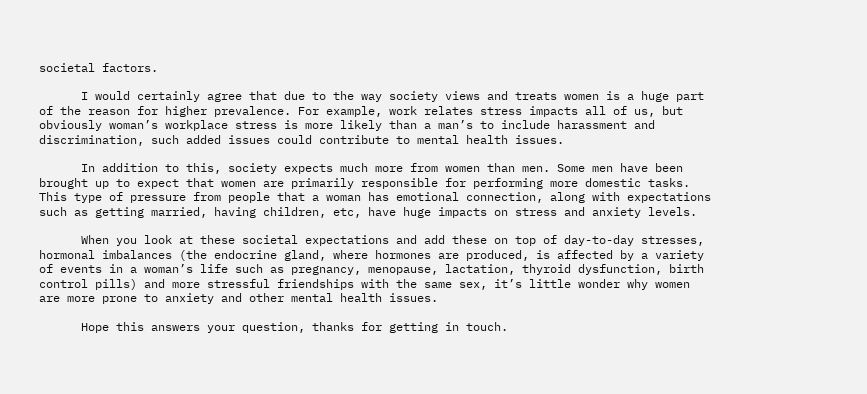societal factors.

      I would certainly agree that due to the way society views and treats women is a huge part of the reason for higher prevalence. For example, work relates stress impacts all of us, but obviously woman’s workplace stress is more likely than a man’s to include harassment and discrimination, such added issues could contribute to mental health issues.

      In addition to this, society expects much more from women than men. Some men have been brought up to expect that women are primarily responsible for performing more domestic tasks. This type of pressure from people that a woman has emotional connection, along with expectations such as getting married, having children, etc, have huge impacts on stress and anxiety levels.

      When you look at these societal expectations and add these on top of day-to-day stresses, hormonal imbalances (the endocrine gland, where hormones are produced, is affected by a variety of events in a woman’s life such as pregnancy, menopause, lactation, thyroid dysfunction, birth control pills) and more stressful friendships with the same sex, it’s little wonder why women are more prone to anxiety and other mental health issues.

      Hope this answers your question, thanks for getting in touch.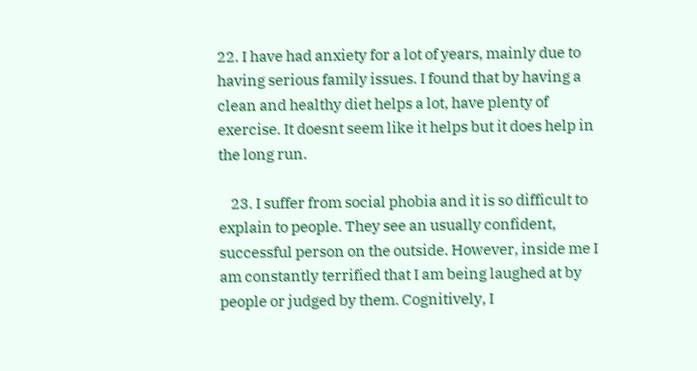22. I have had anxiety for a lot of years, mainly due to having serious family issues. I found that by having a clean and healthy diet helps a lot, have plenty of exercise. It doesnt seem like it helps but it does help in the long run.

    23. I suffer from social phobia and it is so difficult to explain to people. They see an usually confident, successful person on the outside. However, inside me I am constantly terrified that I am being laughed at by people or judged by them. Cognitively, I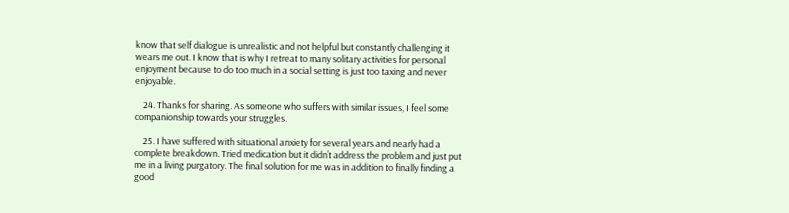know that self dialogue is unrealistic and not helpful but constantly challenging it wears me out. I know that is why I retreat to many solitary activities for personal enjoyment because to do too much in a social setting is just too taxing and never enjoyable.

    24. Thanks for sharing. As someone who suffers with similar issues, I feel some companionship towards your struggles.

    25. I have suffered with situational anxiety for several years and nearly had a complete breakdown. Tried medication but it didn’t address the problem and just put me in a living purgatory. The final solution for me was in addition to finally finding a good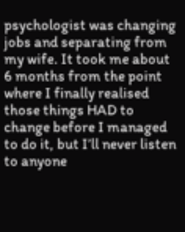psychologist was changing jobs and separating from my wife. It took me about 6 months from the point where I finally realised those things HAD to change before I managed to do it, but I’ll never listen to anyone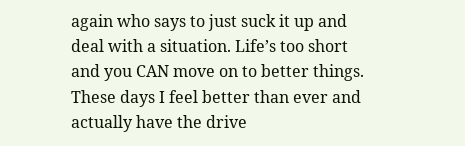again who says to just suck it up and deal with a situation. Life’s too short and you CAN move on to better things. These days I feel better than ever and actually have the drive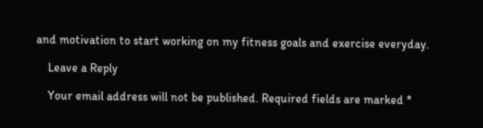and motivation to start working on my fitness goals and exercise everyday.

    Leave a Reply

    Your email address will not be published. Required fields are marked *